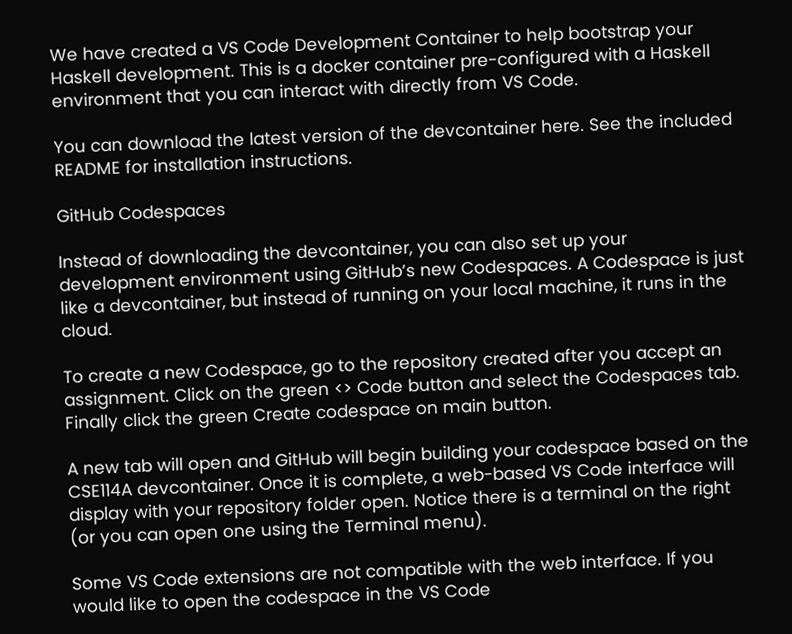We have created a VS Code Development Container to help bootstrap your Haskell development. This is a docker container pre-configured with a Haskell environment that you can interact with directly from VS Code.

You can download the latest version of the devcontainer here. See the included README for installation instructions.

GitHub Codespaces

Instead of downloading the devcontainer, you can also set up your development environment using GitHub’s new Codespaces. A Codespace is just like a devcontainer, but instead of running on your local machine, it runs in the cloud.

To create a new Codespace, go to the repository created after you accept an assignment. Click on the green <> Code button and select the Codespaces tab. Finally click the green Create codespace on main button.

A new tab will open and GitHub will begin building your codespace based on the CSE114A devcontainer. Once it is complete, a web-based VS Code interface will display with your repository folder open. Notice there is a terminal on the right (or you can open one using the Terminal menu).

Some VS Code extensions are not compatible with the web interface. If you would like to open the codespace in the VS Code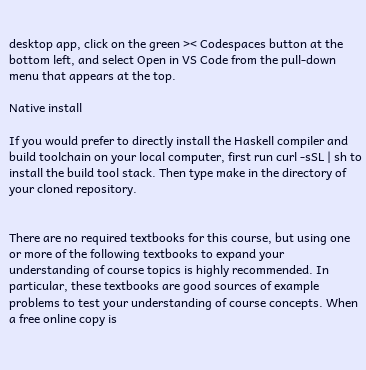desktop app, click on the green >< Codespaces button at the bottom left, and select Open in VS Code from the pull-down menu that appears at the top.

Native install

If you would prefer to directly install the Haskell compiler and build toolchain on your local computer, first run curl -sSL | sh to install the build tool stack. Then type make in the directory of your cloned repository.


There are no required textbooks for this course, but using one or more of the following textbooks to expand your understanding of course topics is highly recommended. In particular, these textbooks are good sources of example problems to test your understanding of course concepts. When a free online copy is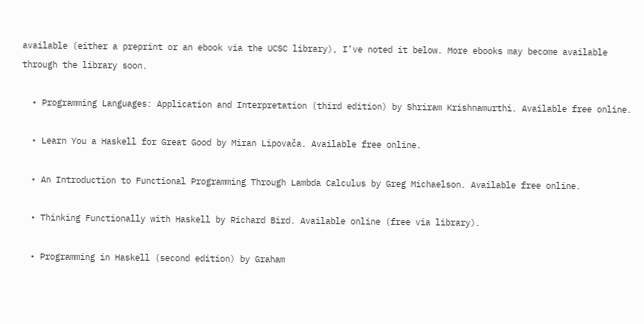available (either a preprint or an ebook via the UCSC library), I’ve noted it below. More ebooks may become available through the library soon.

  • Programming Languages: Application and Interpretation (third edition) by Shriram Krishnamurthi. Available free online.

  • Learn You a Haskell for Great Good by Miran Lipovača. Available free online.

  • An Introduction to Functional Programming Through Lambda Calculus by Greg Michaelson. Available free online.

  • Thinking Functionally with Haskell by Richard Bird. Available online (free via library).

  • Programming in Haskell (second edition) by Graham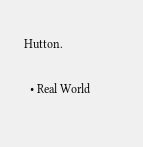Hutton.

  • Real World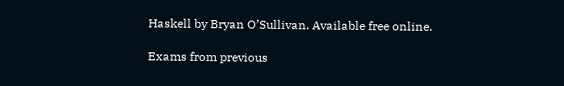Haskell by Bryan O’Sullivan. Available free online.

Exams from previous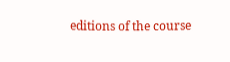editions of the course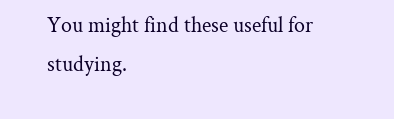You might find these useful for studying.